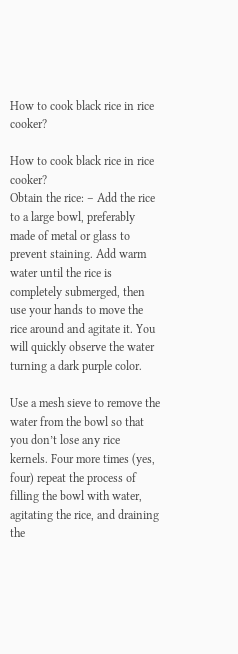How to cook black rice in rice cooker?

How to cook black rice in rice cooker?
Obtain the rice: – Add the rice to a large bowl, preferably made of metal or glass to prevent staining. Add warm water until the rice is completely submerged, then use your hands to move the rice around and agitate it. You will quickly observe the water turning a dark purple color.

Use a mesh sieve to remove the water from the bowl so that you don’t lose any rice kernels. Four more times (yes, four) repeat the process of filling the bowl with water, agitating the rice, and draining the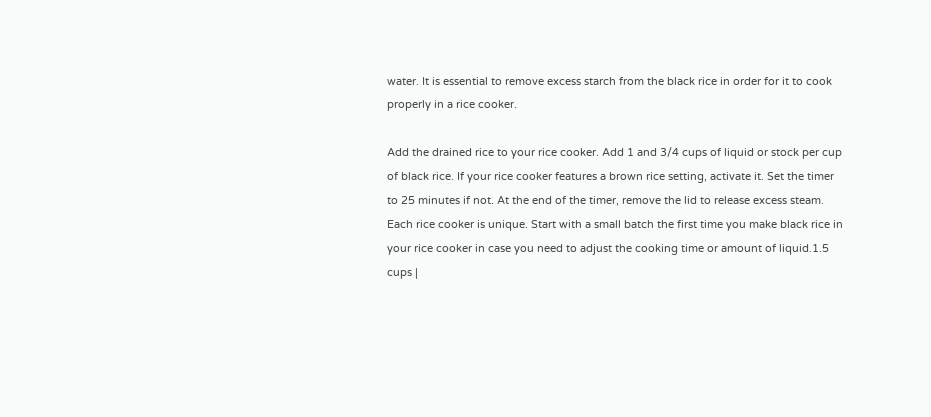water. It is essential to remove excess starch from the black rice in order for it to cook properly in a rice cooker.

Add the drained rice to your rice cooker. Add 1 and 3/4 cups of liquid or stock per cup of black rice. If your rice cooker features a brown rice setting, activate it. Set the timer to 25 minutes if not. At the end of the timer, remove the lid to release excess steam. Each rice cooker is unique. Start with a small batch the first time you make black rice in your rice cooker in case you need to adjust the cooking time or amount of liquid.1.5 cups |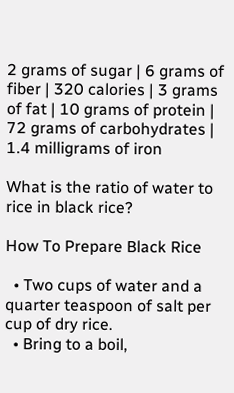2 grams of sugar | 6 grams of fiber | 320 calories | 3 grams of fat | 10 grams of protein | 72 grams of carbohydrates | 1.4 milligrams of iron

What is the ratio of water to rice in black rice?

How To Prepare Black Rice

  • Two cups of water and a quarter teaspoon of salt per cup of dry rice.
  • Bring to a boil,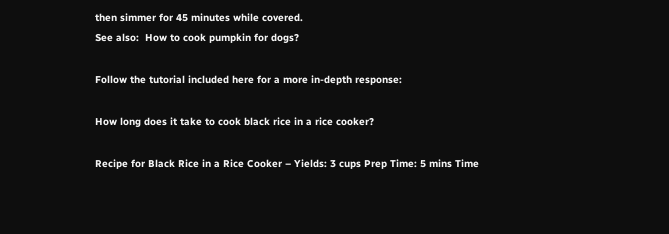then simmer for 45 minutes while covered.
See also:  How to cook pumpkin for dogs?

Follow the tutorial included here for a more in-depth response:

How long does it take to cook black rice in a rice cooker?

Recipe for Black Rice in a Rice Cooker – Yields: 3 cups Prep Time: 5 mins Time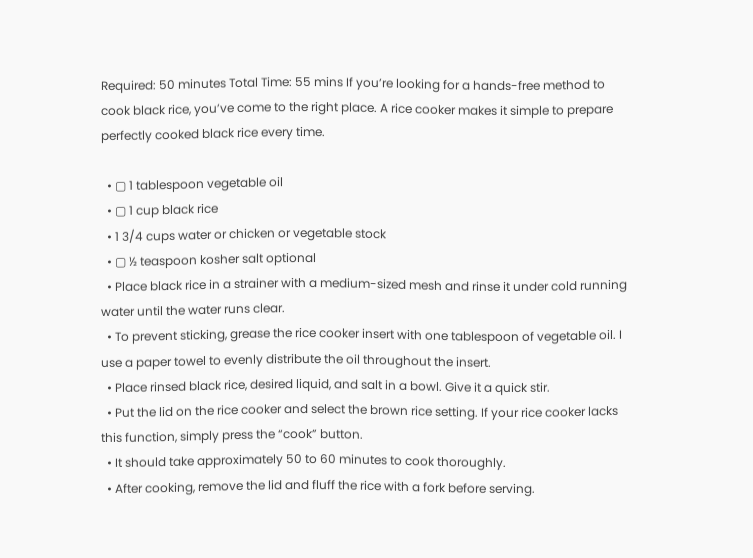Required: 50 minutes Total Time: 55 mins If you’re looking for a hands-free method to cook black rice, you’ve come to the right place. A rice cooker makes it simple to prepare perfectly cooked black rice every time.

  • ▢ 1 tablespoon vegetable oil
  • ▢ 1 cup black rice
  • 1 3/4 cups water or chicken or vegetable stock
  • ▢ ½ teaspoon kosher salt optional
  • Place black rice in a strainer with a medium-sized mesh and rinse it under cold running water until the water runs clear.
  • To prevent sticking, grease the rice cooker insert with one tablespoon of vegetable oil. I use a paper towel to evenly distribute the oil throughout the insert.
  • Place rinsed black rice, desired liquid, and salt in a bowl. Give it a quick stir.
  • Put the lid on the rice cooker and select the brown rice setting. If your rice cooker lacks this function, simply press the “cook” button.
  • It should take approximately 50 to 60 minutes to cook thoroughly.
  • After cooking, remove the lid and fluff the rice with a fork before serving.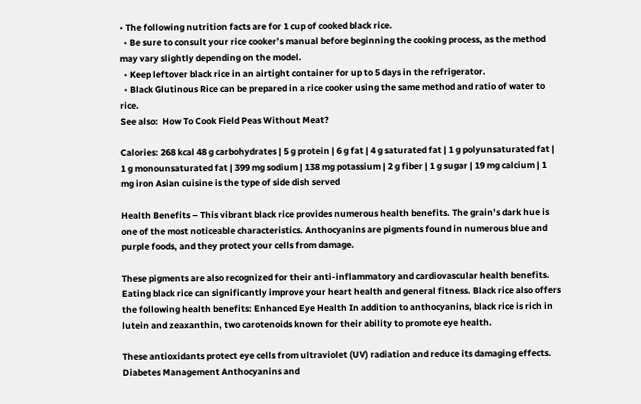• The following nutrition facts are for 1 cup of cooked black rice.
  • Be sure to consult your rice cooker’s manual before beginning the cooking process, as the method may vary slightly depending on the model.
  • Keep leftover black rice in an airtight container for up to 5 days in the refrigerator.
  • Black Glutinous Rice can be prepared in a rice cooker using the same method and ratio of water to rice.
See also:  How To Cook Field Peas Without Meat?

Calories: 268 kcal 48 g carbohydrates | 5 g protein | 6 g fat | 4 g saturated fat | 1 g polyunsaturated fat | 1 g monounsaturated fat | 399 mg sodium | 138 mg potassium | 2 g fiber | 1 g sugar | 19 mg calcium | 1 mg iron Asian cuisine is the type of side dish served

Health Benefits – This vibrant black rice provides numerous health benefits. The grain’s dark hue is one of the most noticeable characteristics. Anthocyanins are pigments found in numerous blue and purple foods, and they protect your cells from damage.

These pigments are also recognized for their anti-inflammatory and cardiovascular health benefits. Eating black rice can significantly improve your heart health and general fitness. Black rice also offers the following health benefits: Enhanced Eye Health In addition to anthocyanins, black rice is rich in lutein and zeaxanthin, two carotenoids known for their ability to promote eye health.

These antioxidants protect eye cells from ultraviolet (UV) radiation and reduce its damaging effects. Diabetes Management Anthocyanins and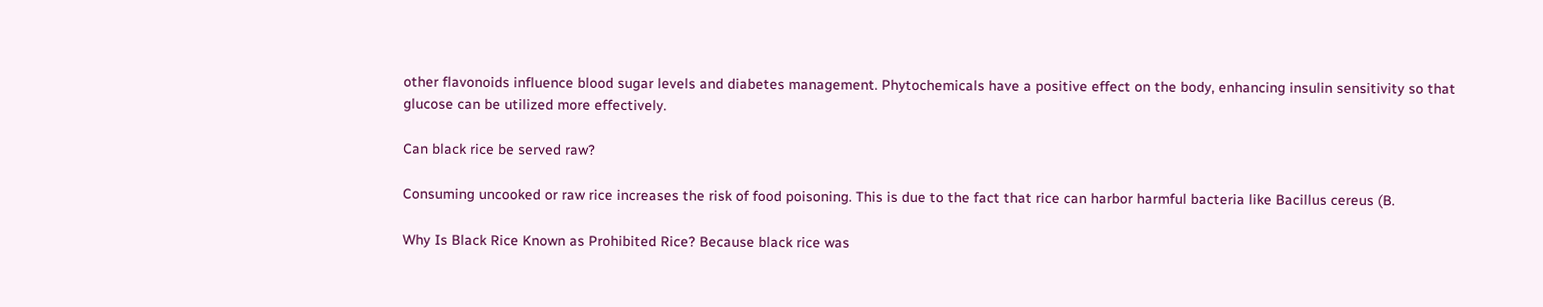other flavonoids influence blood sugar levels and diabetes management. Phytochemicals have a positive effect on the body, enhancing insulin sensitivity so that glucose can be utilized more effectively.

Can black rice be served raw?

Consuming uncooked or raw rice increases the risk of food poisoning. This is due to the fact that rice can harbor harmful bacteria like Bacillus cereus (B.

Why Is Black Rice Known as Prohibited Rice? Because black rice was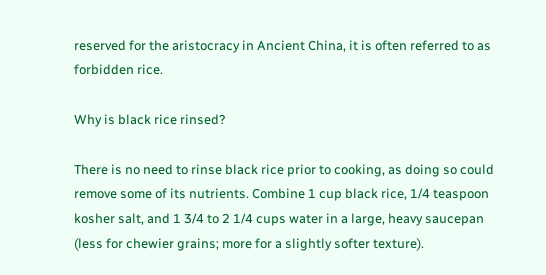reserved for the aristocracy in Ancient China, it is often referred to as forbidden rice.

Why is black rice rinsed?

There is no need to rinse black rice prior to cooking, as doing so could remove some of its nutrients. Combine 1 cup black rice, 1/4 teaspoon kosher salt, and 1 3/4 to 2 1/4 cups water in a large, heavy saucepan (less for chewier grains; more for a slightly softer texture).